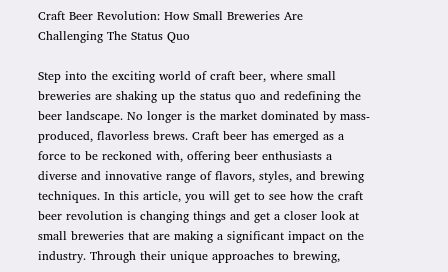Craft Beer Revolution: How Small Breweries Are Challenging The Status Quo

Step into the exciting world of craft beer, where small breweries are shaking up the status quo and redefining the beer landscape. No longer is the market dominated by mass-produced, flavorless brews. Craft beer has emerged as a force to be reckoned with, offering beer enthusiasts a diverse and innovative range of flavors, styles, and brewing techniques. In this article, you will get to see how the craft beer revolution is changing things and get a closer look at small breweries that are making a significant impact on the industry. Through their unique approaches to brewing,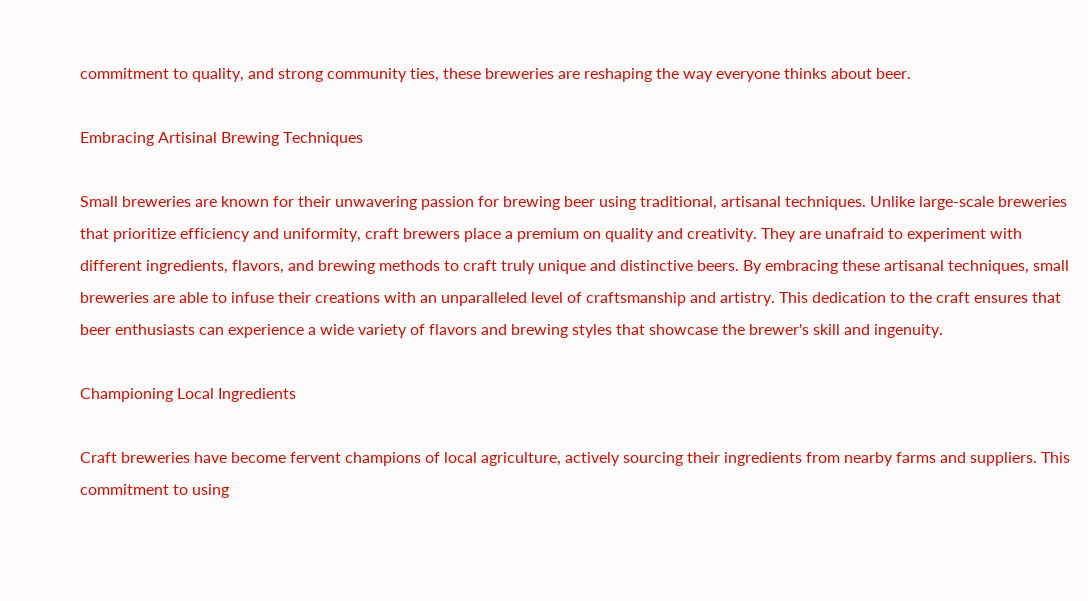commitment to quality, and strong community ties, these breweries are reshaping the way everyone thinks about beer.

Embracing Artisinal Brewing Techniques

Small breweries are known for their unwavering passion for brewing beer using traditional, artisanal techniques. Unlike large-scale breweries that prioritize efficiency and uniformity, craft brewers place a premium on quality and creativity. They are unafraid to experiment with different ingredients, flavors, and brewing methods to craft truly unique and distinctive beers. By embracing these artisanal techniques, small breweries are able to infuse their creations with an unparalleled level of craftsmanship and artistry. This dedication to the craft ensures that beer enthusiasts can experience a wide variety of flavors and brewing styles that showcase the brewer's skill and ingenuity.

Championing Local Ingredients

Craft breweries have become fervent champions of local agriculture, actively sourcing their ingredients from nearby farms and suppliers. This commitment to using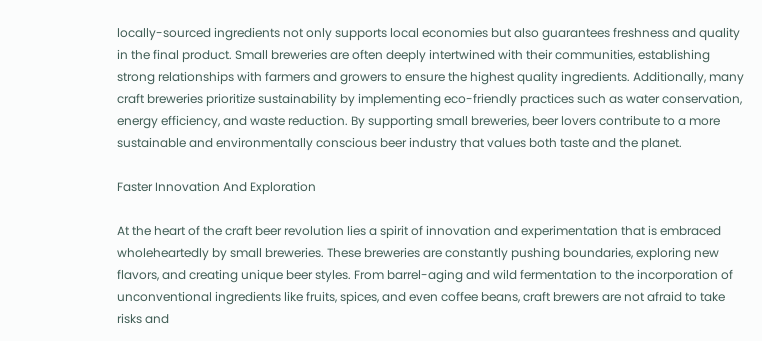locally-sourced ingredients not only supports local economies but also guarantees freshness and quality in the final product. Small breweries are often deeply intertwined with their communities, establishing strong relationships with farmers and growers to ensure the highest quality ingredients. Additionally, many craft breweries prioritize sustainability by implementing eco-friendly practices such as water conservation, energy efficiency, and waste reduction. By supporting small breweries, beer lovers contribute to a more sustainable and environmentally conscious beer industry that values both taste and the planet.

Faster Innovation And Exploration

At the heart of the craft beer revolution lies a spirit of innovation and experimentation that is embraced wholeheartedly by small breweries. These breweries are constantly pushing boundaries, exploring new flavors, and creating unique beer styles. From barrel-aging and wild fermentation to the incorporation of unconventional ingredients like fruits, spices, and even coffee beans, craft brewers are not afraid to take risks and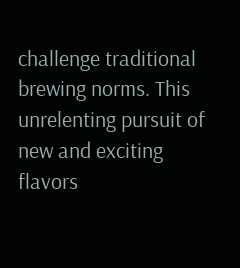challenge traditional brewing norms. This unrelenting pursuit of new and exciting flavors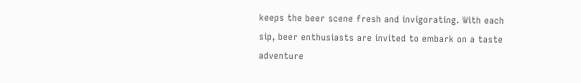keeps the beer scene fresh and invigorating. With each sip, beer enthusiasts are invited to embark on a taste adventure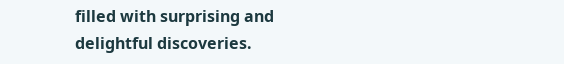filled with surprising and delightful discoveries.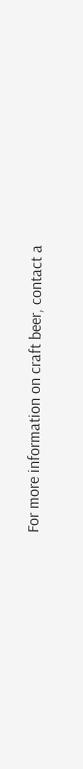For more information on craft beer, contact a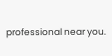professional near you.